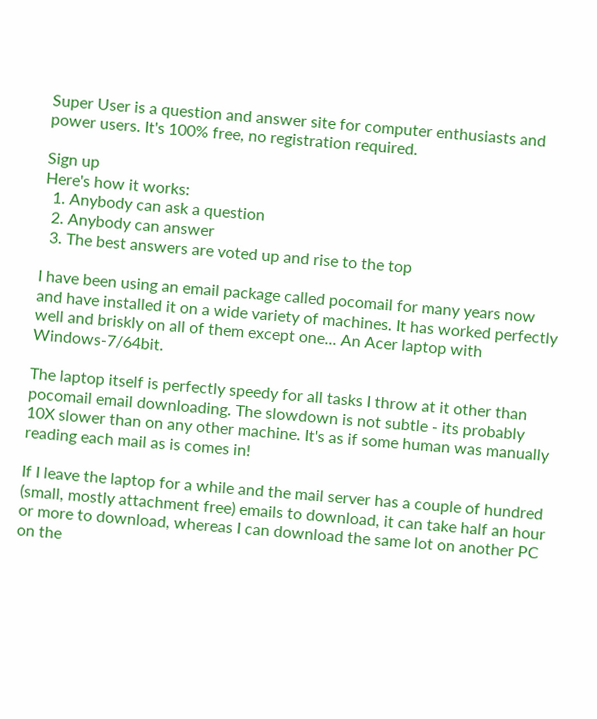Super User is a question and answer site for computer enthusiasts and power users. It's 100% free, no registration required.

Sign up
Here's how it works:
  1. Anybody can ask a question
  2. Anybody can answer
  3. The best answers are voted up and rise to the top

I have been using an email package called pocomail for many years now and have installed it on a wide variety of machines. It has worked perfectly well and briskly on all of them except one... An Acer laptop with Windows-7/64bit.

The laptop itself is perfectly speedy for all tasks I throw at it other than pocomail email downloading. The slowdown is not subtle - its probably 10X slower than on any other machine. It's as if some human was manually reading each mail as is comes in!

If I leave the laptop for a while and the mail server has a couple of hundred (small, mostly attachment free) emails to download, it can take half an hour or more to download, whereas I can download the same lot on another PC on the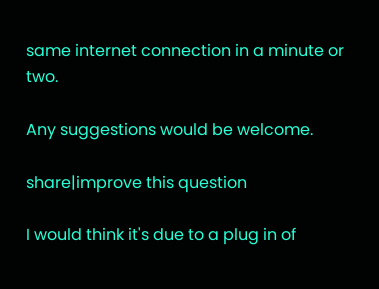same internet connection in a minute or two.

Any suggestions would be welcome.

share|improve this question

I would think it's due to a plug in of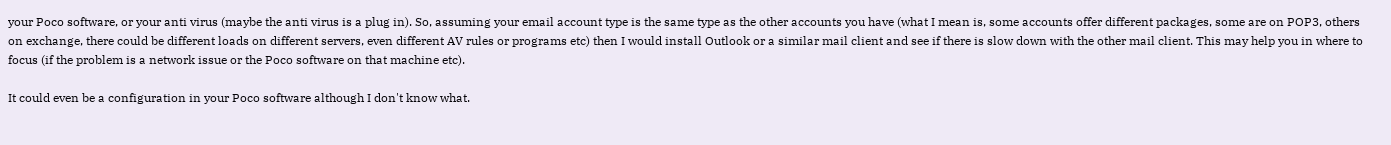your Poco software, or your anti virus (maybe the anti virus is a plug in). So, assuming your email account type is the same type as the other accounts you have (what I mean is, some accounts offer different packages, some are on POP3, others on exchange, there could be different loads on different servers, even different AV rules or programs etc) then I would install Outlook or a similar mail client and see if there is slow down with the other mail client. This may help you in where to focus (if the problem is a network issue or the Poco software on that machine etc).

It could even be a configuration in your Poco software although I don't know what.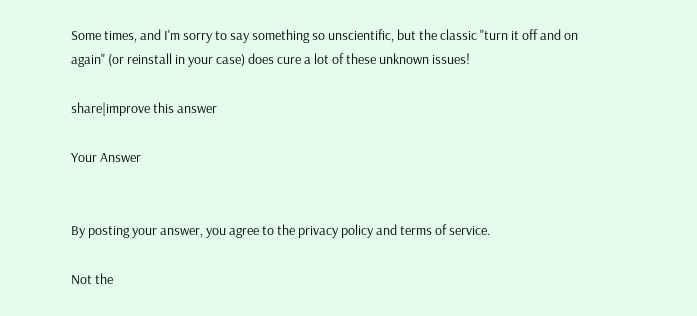Some times, and I'm sorry to say something so unscientific, but the classic "turn it off and on again" (or reinstall in your case) does cure a lot of these unknown issues!

share|improve this answer

Your Answer


By posting your answer, you agree to the privacy policy and terms of service.

Not the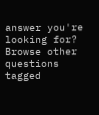answer you're looking for? Browse other questions tagged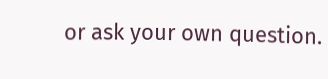or ask your own question.